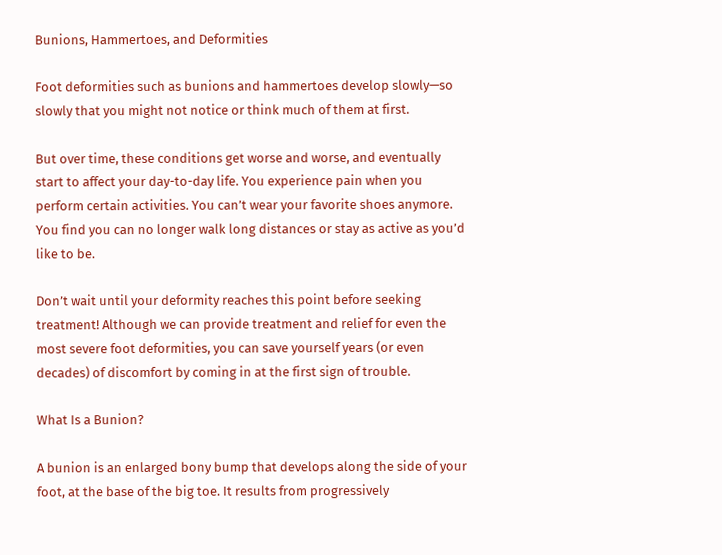Bunions, Hammertoes, and Deformities

Foot deformities such as bunions and hammertoes develop slowly—so slowly that you might not notice or think much of them at first.

But over time, these conditions get worse and worse, and eventually start to affect your day-to-day life. You experience pain when you perform certain activities. You can’t wear your favorite shoes anymore. You find you can no longer walk long distances or stay as active as you’d like to be.

Don’t wait until your deformity reaches this point before seeking treatment! Although we can provide treatment and relief for even the most severe foot deformities, you can save yourself years (or even decades) of discomfort by coming in at the first sign of trouble.

What Is a Bunion?

A bunion is an enlarged bony bump that develops along the side of your foot, at the base of the big toe. It results from progressively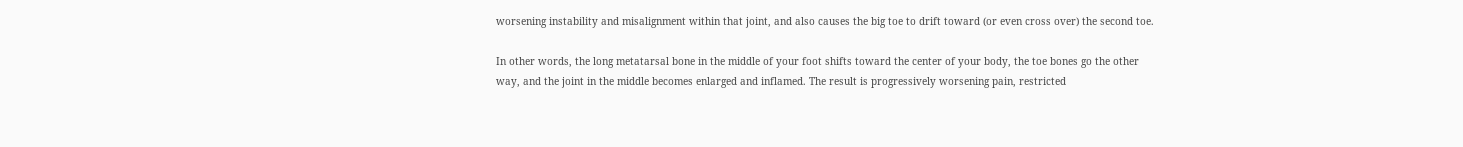worsening instability and misalignment within that joint, and also causes the big toe to drift toward (or even cross over) the second toe.

In other words, the long metatarsal bone in the middle of your foot shifts toward the center of your body, the toe bones go the other way, and the joint in the middle becomes enlarged and inflamed. The result is progressively worsening pain, restricted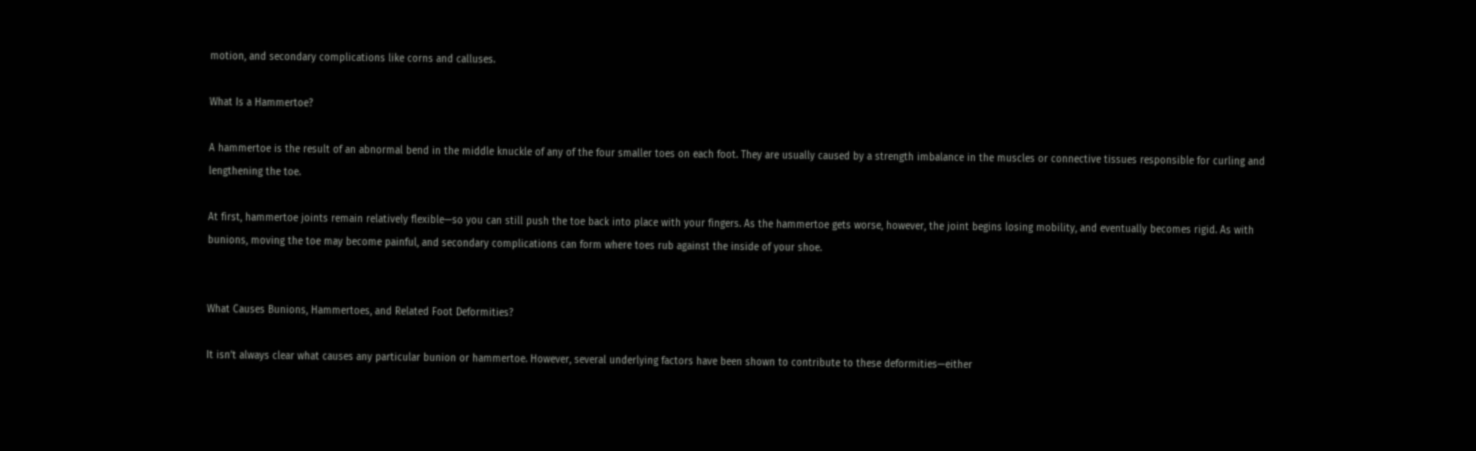motion, and secondary complications like corns and calluses.

What Is a Hammertoe?

A hammertoe is the result of an abnormal bend in the middle knuckle of any of the four smaller toes on each foot. They are usually caused by a strength imbalance in the muscles or connective tissues responsible for curling and lengthening the toe.

At first, hammertoe joints remain relatively flexible—so you can still push the toe back into place with your fingers. As the hammertoe gets worse, however, the joint begins losing mobility, and eventually becomes rigid. As with bunions, moving the toe may become painful, and secondary complications can form where toes rub against the inside of your shoe.


What Causes Bunions, Hammertoes, and Related Foot Deformities?

It isn’t always clear what causes any particular bunion or hammertoe. However, several underlying factors have been shown to contribute to these deformities—either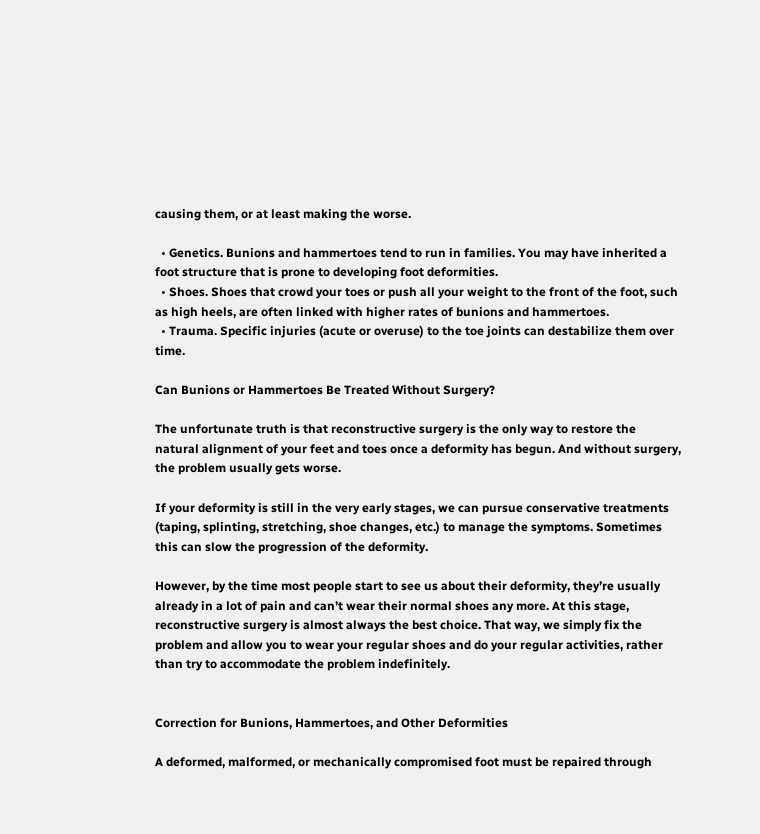causing them, or at least making the worse.

  • Genetics. Bunions and hammertoes tend to run in families. You may have inherited a foot structure that is prone to developing foot deformities.
  • Shoes. Shoes that crowd your toes or push all your weight to the front of the foot, such as high heels, are often linked with higher rates of bunions and hammertoes.
  • Trauma. Specific injuries (acute or overuse) to the toe joints can destabilize them over time.

Can Bunions or Hammertoes Be Treated Without Surgery?

The unfortunate truth is that reconstructive surgery is the only way to restore the natural alignment of your feet and toes once a deformity has begun. And without surgery, the problem usually gets worse.

If your deformity is still in the very early stages, we can pursue conservative treatments (taping, splinting, stretching, shoe changes, etc.) to manage the symptoms. Sometimes this can slow the progression of the deformity.

However, by the time most people start to see us about their deformity, they’re usually already in a lot of pain and can’t wear their normal shoes any more. At this stage, reconstructive surgery is almost always the best choice. That way, we simply fix the problem and allow you to wear your regular shoes and do your regular activities, rather than try to accommodate the problem indefinitely.


Correction for Bunions, Hammertoes, and Other Deformities

A deformed, malformed, or mechanically compromised foot must be repaired through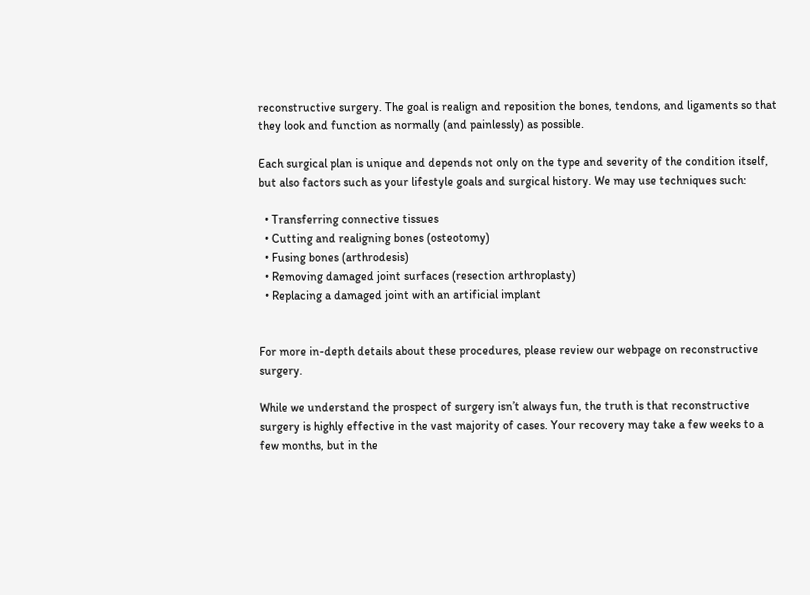reconstructive surgery. The goal is realign and reposition the bones, tendons, and ligaments so that they look and function as normally (and painlessly) as possible.

Each surgical plan is unique and depends not only on the type and severity of the condition itself, but also factors such as your lifestyle goals and surgical history. We may use techniques such:

  • Transferring connective tissues
  • Cutting and realigning bones (osteotomy)
  • Fusing bones (arthrodesis)
  • Removing damaged joint surfaces (resection arthroplasty)
  • Replacing a damaged joint with an artificial implant


For more in-depth details about these procedures, please review our webpage on reconstructive surgery.

While we understand the prospect of surgery isn’t always fun, the truth is that reconstructive surgery is highly effective in the vast majority of cases. Your recovery may take a few weeks to a few months, but in the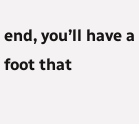end, you’ll have a foot that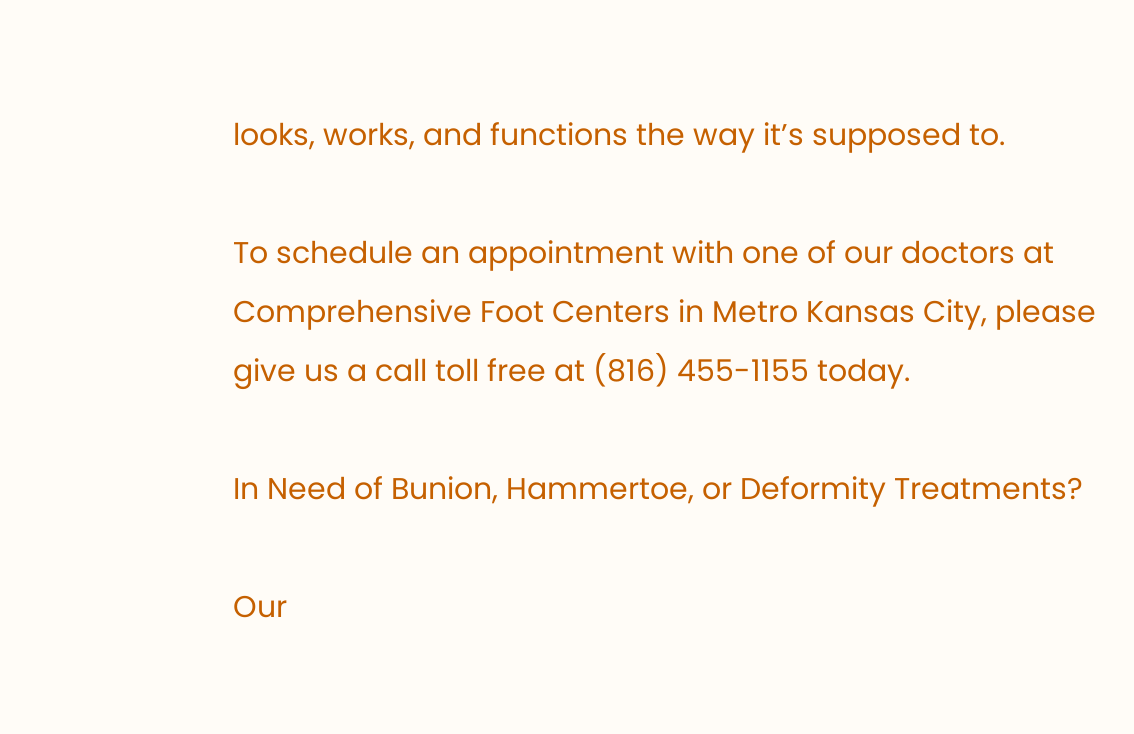looks, works, and functions the way it’s supposed to.

To schedule an appointment with one of our doctors at Comprehensive Foot Centers in Metro Kansas City, please give us a call toll free at (816) 455-1155 today.

In Need of Bunion, Hammertoe, or Deformity Treatments?

Our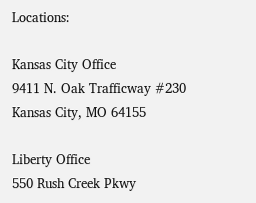Locations:

Kansas City Office
9411 N. Oak Trafficway #230
Kansas City, MO 64155

Liberty Office
550 Rush Creek Pkwy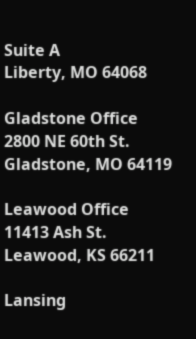Suite A
Liberty, MO 64068

Gladstone Office
2800 NE 60th St.
Gladstone, MO 64119

Leawood Office
11413 Ash St.
Leawood, KS 66211

Lansing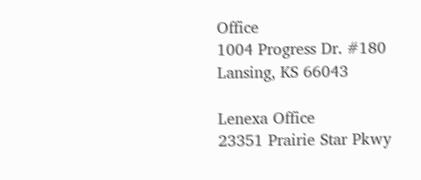Office
1004 Progress Dr. #180
Lansing, KS 66043

Lenexa Office
23351 Prairie Star Pkwy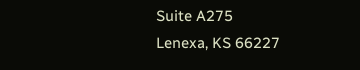Suite A275
Lenexa, KS 66227